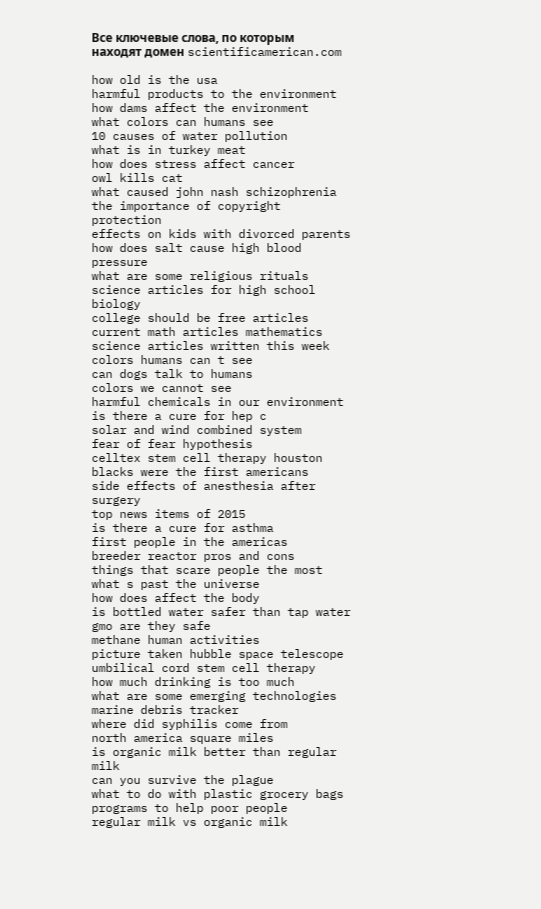Все ключевые слова, по которым находят домен scientificamerican.com

how old is the usa
harmful products to the environment
how dams affect the environment
what colors can humans see
10 causes of water pollution
what is in turkey meat
how does stress affect cancer
owl kills cat
what caused john nash schizophrenia
the importance of copyright protection
effects on kids with divorced parents
how does salt cause high blood pressure
what are some religious rituals
science articles for high school biology
college should be free articles
current math articles mathematics
science articles written this week
colors humans can t see
can dogs talk to humans
colors we cannot see
harmful chemicals in our environment
is there a cure for hep c
solar and wind combined system
fear of fear hypothesis
celltex stem cell therapy houston
blacks were the first americans
side effects of anesthesia after surgery
top news items of 2015
is there a cure for asthma
first people in the americas
breeder reactor pros and cons
things that scare people the most
what s past the universe
how does affect the body
is bottled water safer than tap water
gmo are they safe
methane human activities
picture taken hubble space telescope
umbilical cord stem cell therapy
how much drinking is too much
what are some emerging technologies
marine debris tracker
where did syphilis come from
north america square miles
is organic milk better than regular milk
can you survive the plague
what to do with plastic grocery bags
programs to help poor people
regular milk vs organic milk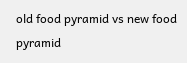old food pyramid vs new food pyramid